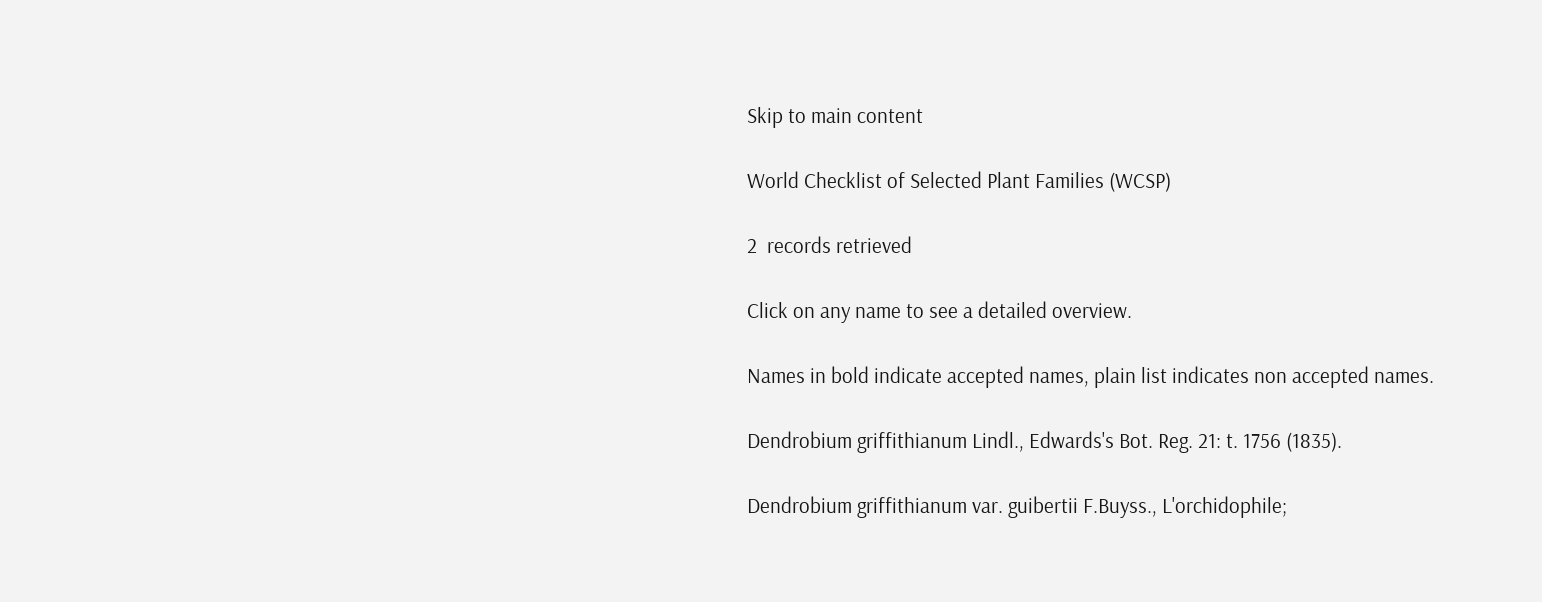Skip to main content

World Checklist of Selected Plant Families (WCSP)

2  records retrieved

Click on any name to see a detailed overview.

Names in bold indicate accepted names, plain list indicates non accepted names.

Dendrobium griffithianum Lindl., Edwards's Bot. Reg. 21: t. 1756 (1835).

Dendrobium griffithianum var. guibertii F.Buyss., L'orchidophile;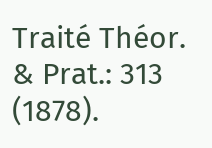Traité Théor. & Prat.: 313 (1878).